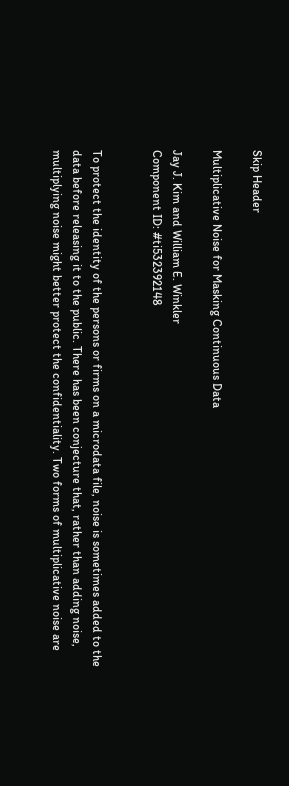Skip Header

Multiplicative Noise for Masking Continuous Data

Jay J. Kim and William E. Winkler
Component ID: #ti532392148


To protect the identity of the persons or firms on a microdata file, noise is sometimes added to the data before releasing it to the public. There has been conjecture that, rather than adding noise, multiplying noise might better protect the confidentiality. Two forms of multiplicative noise are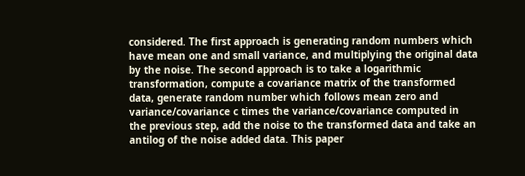considered. The first approach is generating random numbers which have mean one and small variance, and multiplying the original data by the noise. The second approach is to take a logarithmic transformation, compute a covariance matrix of the transformed data, generate random number which follows mean zero and variance/covariance c times the variance/covariance computed in the previous step, add the noise to the transformed data and take an antilog of the noise added data. This paper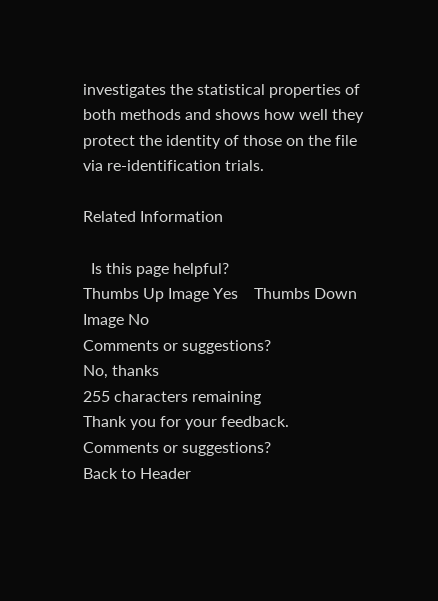investigates the statistical properties of both methods and shows how well they protect the identity of those on the file via re-identification trials.

Related Information

  Is this page helpful?
Thumbs Up Image Yes    Thumbs Down Image No
Comments or suggestions?
No, thanks
255 characters remaining
Thank you for your feedback.
Comments or suggestions?
Back to Header